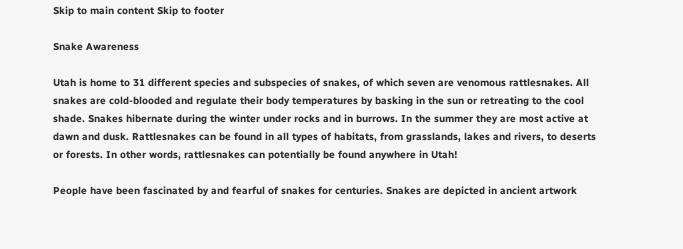Skip to main content Skip to footer

Snake Awareness

Utah is home to 31 different species and subspecies of snakes, of which seven are venomous rattlesnakes. All snakes are cold-blooded and regulate their body temperatures by basking in the sun or retreating to the cool shade. Snakes hibernate during the winter under rocks and in burrows. In the summer they are most active at dawn and dusk. Rattlesnakes can be found in all types of habitats, from grasslands, lakes and rivers, to deserts or forests. In other words, rattlesnakes can potentially be found anywhere in Utah!

People have been fascinated by and fearful of snakes for centuries. Snakes are depicted in ancient artwork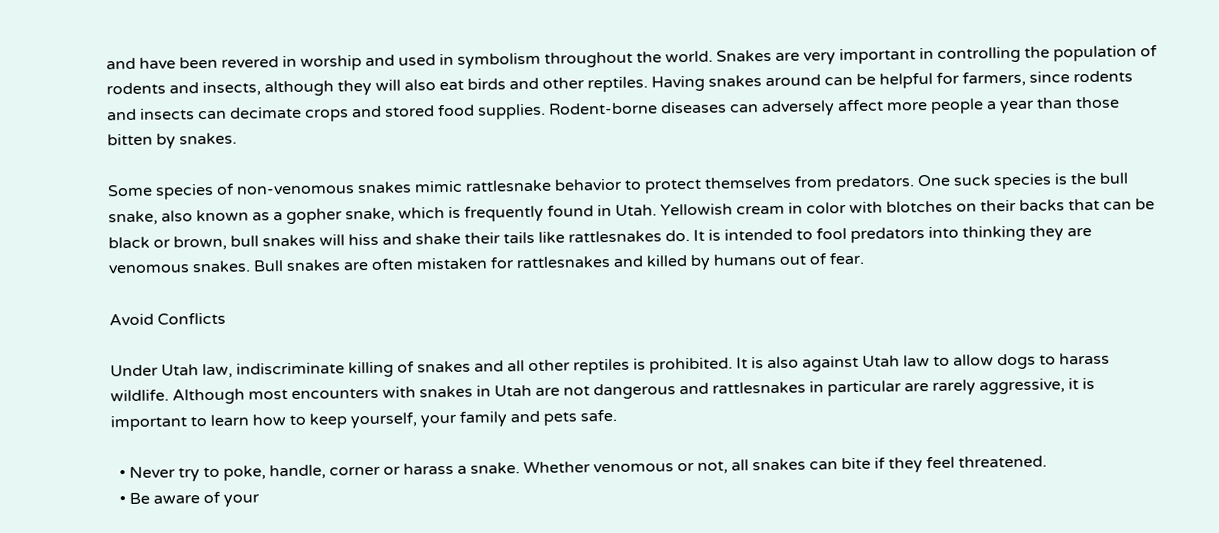and have been revered in worship and used in symbolism throughout the world. Snakes are very important in controlling the population of rodents and insects, although they will also eat birds and other reptiles. Having snakes around can be helpful for farmers, since rodents and insects can decimate crops and stored food supplies. Rodent-borne diseases can adversely affect more people a year than those bitten by snakes.

Some species of non-venomous snakes mimic rattlesnake behavior to protect themselves from predators. One suck species is the bull snake, also known as a gopher snake, which is frequently found in Utah. Yellowish cream in color with blotches on their backs that can be black or brown, bull snakes will hiss and shake their tails like rattlesnakes do. It is intended to fool predators into thinking they are venomous snakes. Bull snakes are often mistaken for rattlesnakes and killed by humans out of fear.

Avoid Conflicts

Under Utah law, indiscriminate killing of snakes and all other reptiles is prohibited. It is also against Utah law to allow dogs to harass wildlife. Although most encounters with snakes in Utah are not dangerous and rattlesnakes in particular are rarely aggressive, it is important to learn how to keep yourself, your family and pets safe.

  • Never try to poke, handle, corner or harass a snake. Whether venomous or not, all snakes can bite if they feel threatened.
  • Be aware of your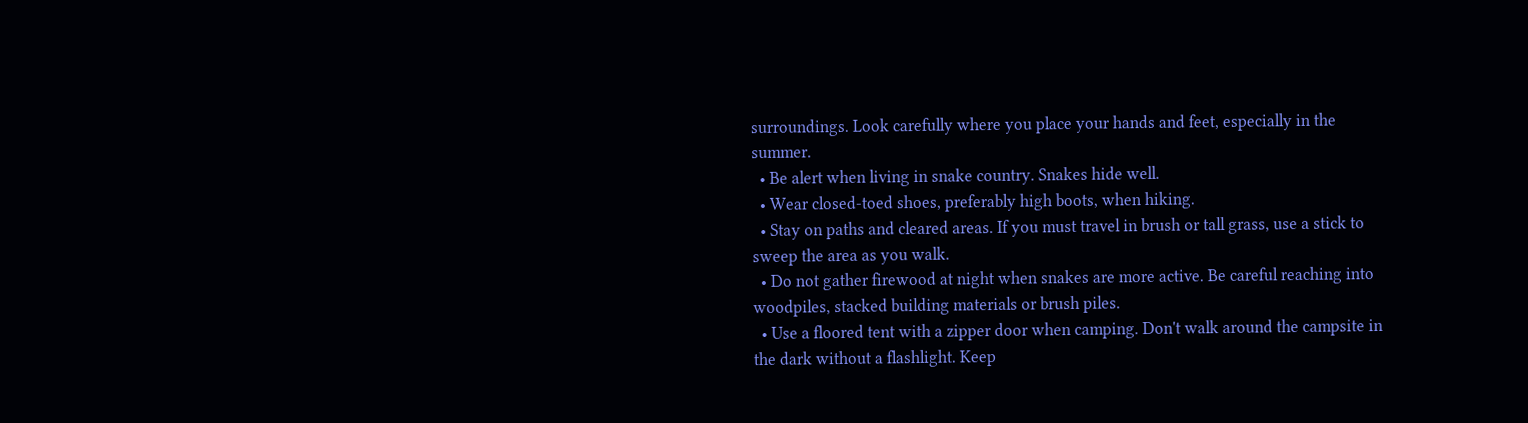surroundings. Look carefully where you place your hands and feet, especially in the summer.
  • Be alert when living in snake country. Snakes hide well.
  • Wear closed-toed shoes, preferably high boots, when hiking.
  • Stay on paths and cleared areas. If you must travel in brush or tall grass, use a stick to sweep the area as you walk.
  • Do not gather firewood at night when snakes are more active. Be careful reaching into woodpiles, stacked building materials or brush piles.
  • Use a floored tent with a zipper door when camping. Don't walk around the campsite in the dark without a flashlight. Keep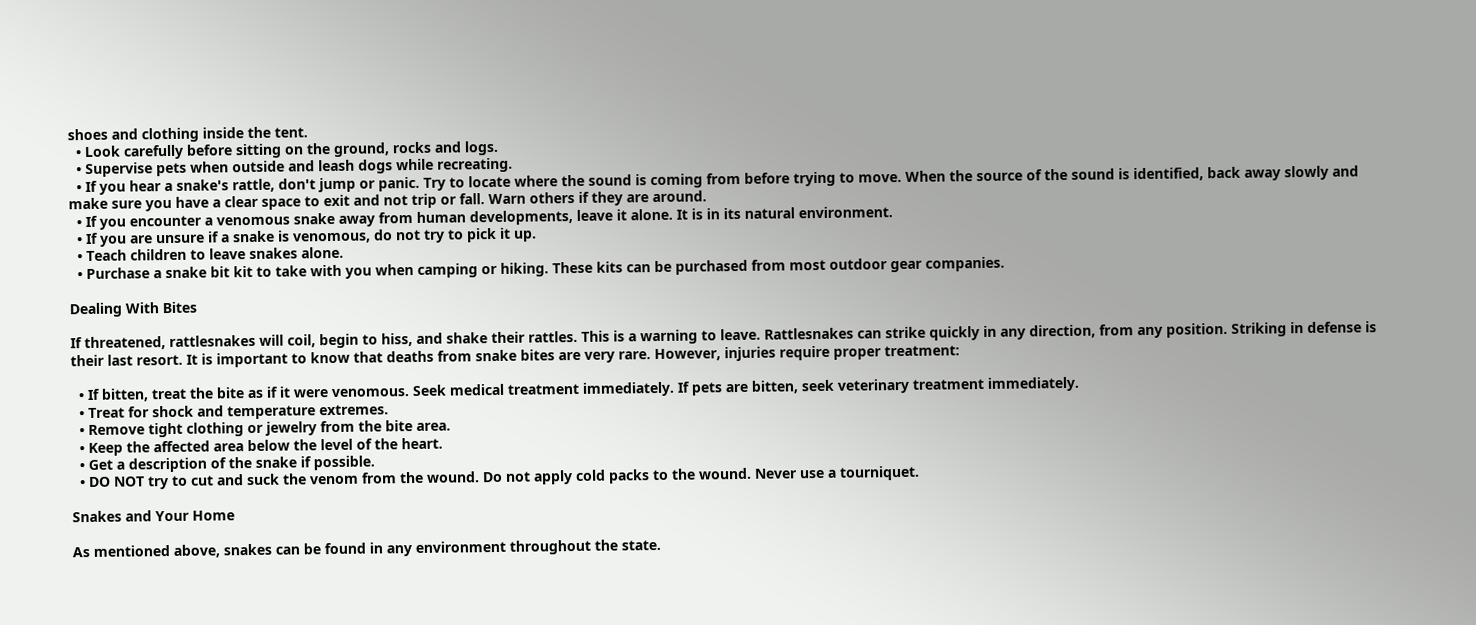shoes and clothing inside the tent.
  • Look carefully before sitting on the ground, rocks and logs.
  • Supervise pets when outside and leash dogs while recreating.
  • If you hear a snake's rattle, don't jump or panic. Try to locate where the sound is coming from before trying to move. When the source of the sound is identified, back away slowly and make sure you have a clear space to exit and not trip or fall. Warn others if they are around.
  • If you encounter a venomous snake away from human developments, leave it alone. It is in its natural environment.
  • If you are unsure if a snake is venomous, do not try to pick it up.
  • Teach children to leave snakes alone.
  • Purchase a snake bit kit to take with you when camping or hiking. These kits can be purchased from most outdoor gear companies.

Dealing With Bites

If threatened, rattlesnakes will coil, begin to hiss, and shake their rattles. This is a warning to leave. Rattlesnakes can strike quickly in any direction, from any position. Striking in defense is their last resort. It is important to know that deaths from snake bites are very rare. However, injuries require proper treatment:

  • If bitten, treat the bite as if it were venomous. Seek medical treatment immediately. If pets are bitten, seek veterinary treatment immediately.
  • Treat for shock and temperature extremes.
  • Remove tight clothing or jewelry from the bite area.
  • Keep the affected area below the level of the heart.
  • Get a description of the snake if possible.
  • DO NOT try to cut and suck the venom from the wound. Do not apply cold packs to the wound. Never use a tourniquet.

Snakes and Your Home

As mentioned above, snakes can be found in any environment throughout the state.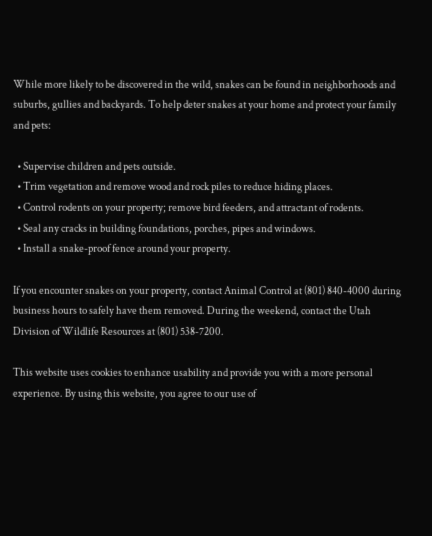While more likely to be discovered in the wild, snakes can be found in neighborhoods and suburbs, gullies and backyards. To help deter snakes at your home and protect your family and pets:

  • Supervise children and pets outside.
  • Trim vegetation and remove wood and rock piles to reduce hiding places.
  • Control rodents on your property; remove bird feeders, and attractant of rodents.
  • Seal any cracks in building foundations, porches, pipes and windows.
  • Install a snake-proof fence around your property.

If you encounter snakes on your property, contact Animal Control at (801) 840-4000 during business hours to safely have them removed. During the weekend, contact the Utah Division of Wildlife Resources at (801) 538-7200.

This website uses cookies to enhance usability and provide you with a more personal experience. By using this website, you agree to our use of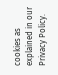cookies as explained in our Privacy Policy.